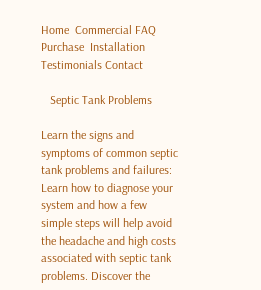Home  Commercial FAQ Purchase  Installation  Testimonials Contact

   Septic Tank Problems

Learn the signs and  symptoms of common septic tank problems and failures: Learn how to diagnose your system and how a few simple steps will help avoid the headache and high costs associated with septic tank problems. Discover the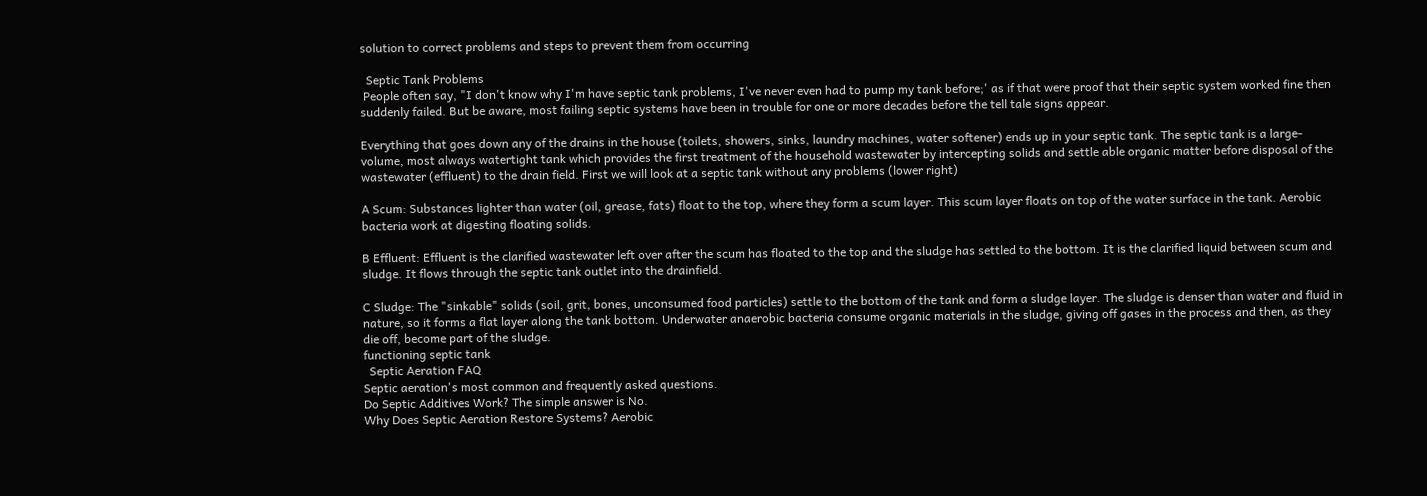solution to correct problems and steps to prevent them from occurring

  Septic Tank Problems
 People often say, "I don't know why I'm have septic tank problems, I've never even had to pump my tank before;' as if that were proof that their septic system worked fine then suddenly failed. But be aware, most failing septic systems have been in trouble for one or more decades before the tell tale signs appear.

Everything that goes down any of the drains in the house (toilets, showers, sinks, laundry machines, water softener) ends up in your septic tank. The septic tank is a large-volume, most always watertight tank which provides the first treatment of the household wastewater by intercepting solids and settle able organic matter before disposal of the wastewater (effluent) to the drain field. First we will look at a septic tank without any problems (lower right)

A Scum: Substances lighter than water (oil, grease, fats) float to the top, where they form a scum layer. This scum layer floats on top of the water surface in the tank. Aerobic bacteria work at digesting floating solids.

B Effluent: Effluent is the clarified wastewater left over after the scum has floated to the top and the sludge has settled to the bottom. It is the clarified liquid between scum and sludge. It flows through the septic tank outlet into the drainfield.

C Sludge: The "sinkable" solids (soil, grit, bones, unconsumed food particles) settle to the bottom of the tank and form a sludge layer. The sludge is denser than water and fluid in nature, so it forms a flat layer along the tank bottom. Underwater anaerobic bacteria consume organic materials in the sludge, giving off gases in the process and then, as they die off, become part of the sludge.
functioning septic tank
  Septic Aeration FAQ
Septic aeration's most common and frequently asked questions.
Do Septic Additives Work? The simple answer is No.
Why Does Septic Aeration Restore Systems? Aerobic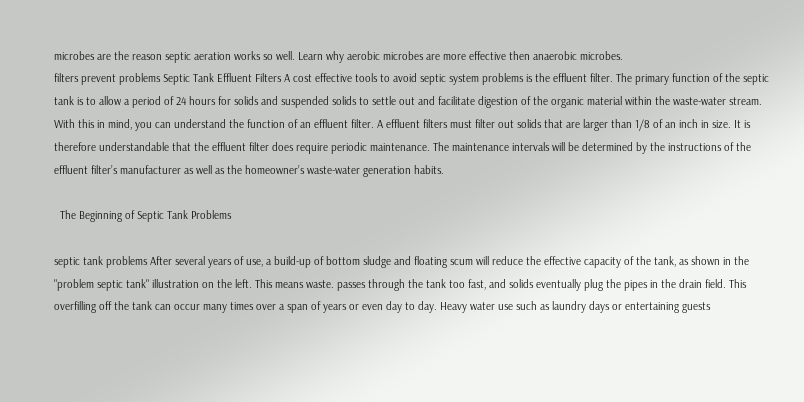microbes are the reason septic aeration works so well. Learn why aerobic microbes are more effective then anaerobic microbes.
filters prevent problems Septic Tank Effluent Filters A cost effective tools to avoid septic system problems is the effluent filter. The primary function of the septic tank is to allow a period of 24 hours for solids and suspended solids to settle out and facilitate digestion of the organic material within the waste-water stream. With this in mind, you can understand the function of an effluent filter. A effluent filters must filter out solids that are larger than 1/8 of an inch in size. It is therefore understandable that the effluent filter does require periodic maintenance. The maintenance intervals will be determined by the instructions of the effluent filter’s manufacturer as well as the homeowner’s waste-water generation habits.

  The Beginning of Septic Tank Problems

septic tank problems After several years of use, a build-up of bottom sludge and floating scum will reduce the effective capacity of the tank, as shown in the "problem septic tank" illustration on the left. This means waste. passes through the tank too fast, and solids eventually plug the pipes in the drain field. This overfilling off the tank can occur many times over a span of years or even day to day. Heavy water use such as laundry days or entertaining guests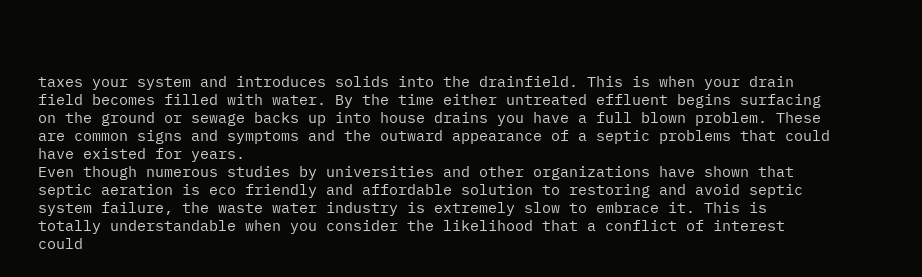taxes your system and introduces solids into the drainfield. This is when your drain field becomes filled with water. By the time either untreated effluent begins surfacing on the ground or sewage backs up into house drains you have a full blown problem. These are common signs and symptoms and the outward appearance of a septic problems that could have existed for years.
Even though numerous studies by universities and other organizations have shown that septic aeration is eco friendly and affordable solution to restoring and avoid septic system failure, the waste water industry is extremely slow to embrace it. This is totally understandable when you consider the likelihood that a conflict of interest could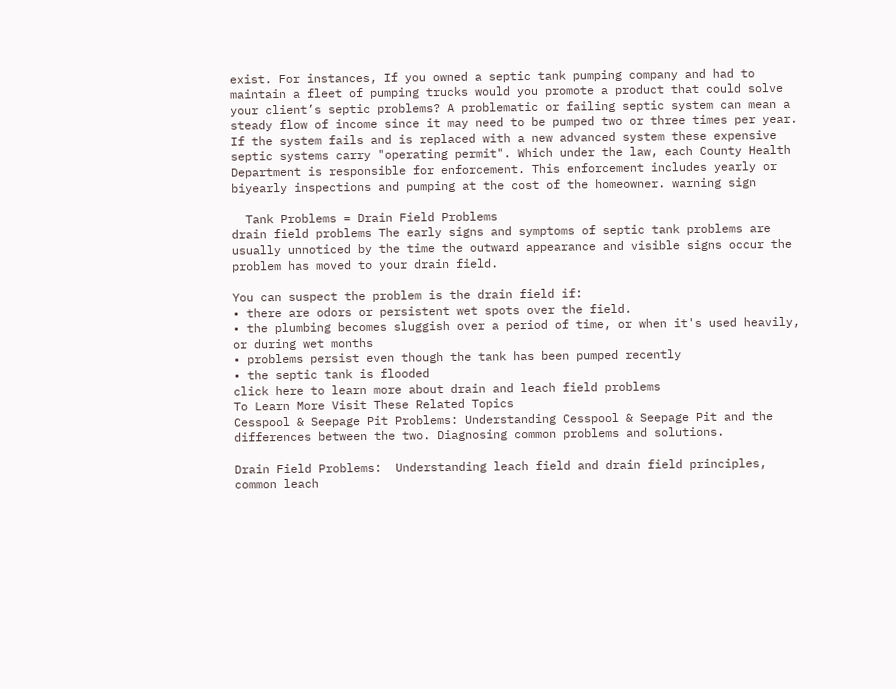exist. For instances, If you owned a septic tank pumping company and had to maintain a fleet of pumping trucks would you promote a product that could solve your client’s septic problems? A problematic or failing septic system can mean a steady flow of income since it may need to be pumped two or three times per year. If the system fails and is replaced with a new advanced system these expensive septic systems carry "operating permit". Which under the law, each County Health Department is responsible for enforcement. This enforcement includes yearly or biyearly inspections and pumping at the cost of the homeowner. warning sign

  Tank Problems = Drain Field Problems
drain field problems The early signs and symptoms of septic tank problems are usually unnoticed by the time the outward appearance and visible signs occur the problem has moved to your drain field.

You can suspect the problem is the drain field if:
• there are odors or persistent wet spots over the field.
• the plumbing becomes sluggish over a period of time, or when it's used heavily, or during wet months
• problems persist even though the tank has been pumped recently
• the septic tank is flooded
click here to learn more about drain and leach field problems
To Learn More Visit These Related Topics
Cesspool & Seepage Pit Problems: Understanding Cesspool & Seepage Pit and the differences between the two. Diagnosing common problems and solutions.

Drain Field Problems:  Understanding leach field and drain field principles, common leach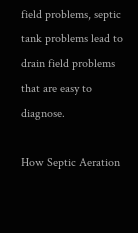field problems, septic tank problems lead to drain field problems that are easy to diagnose.

How Septic Aeration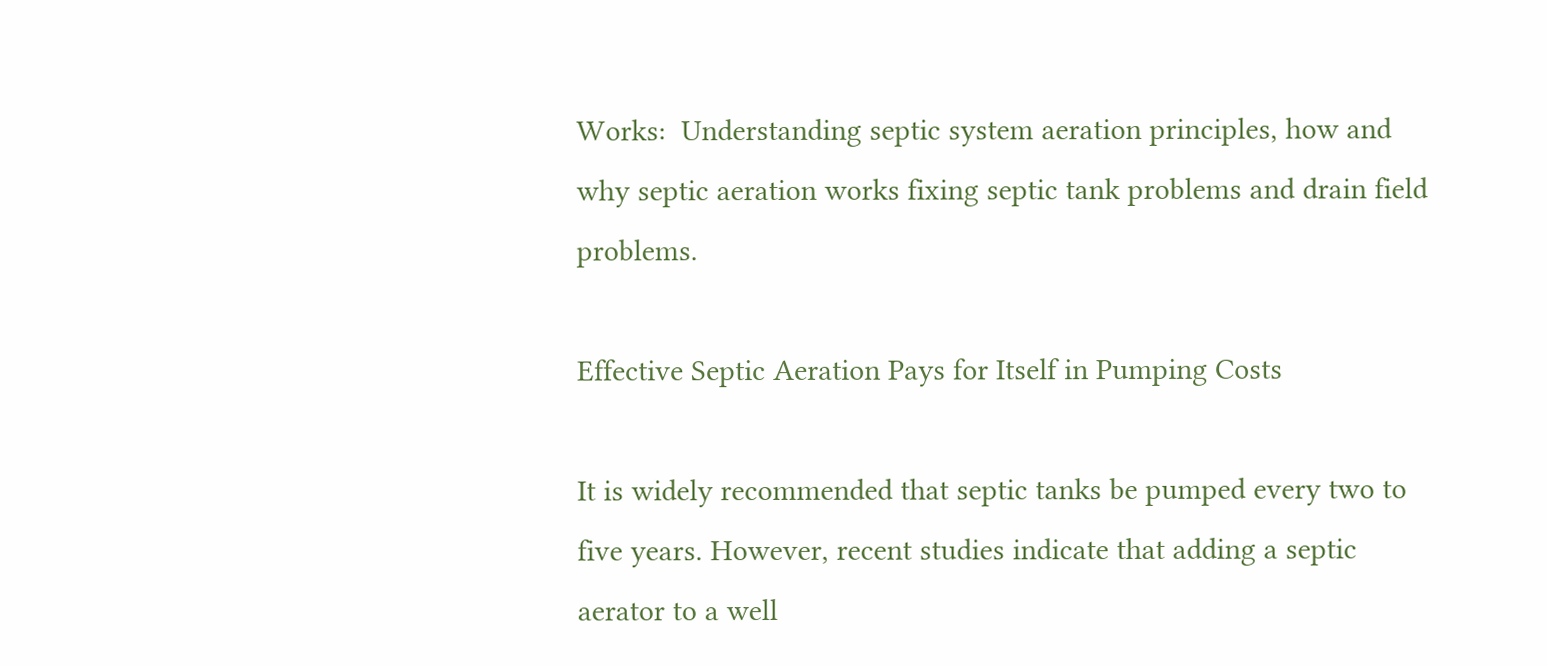Works:  Understanding septic system aeration principles, how and why septic aeration works fixing septic tank problems and drain field problems.

Effective Septic Aeration Pays for Itself in Pumping Costs

It is widely recommended that septic tanks be pumped every two to five years. However, recent studies indicate that adding a septic aerator to a well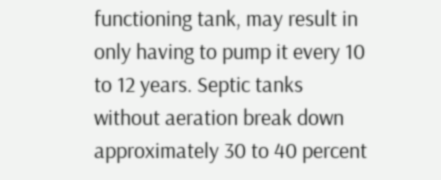functioning tank, may result in only having to pump it every 10 to 12 years. Septic tanks without aeration break down approximately 30 to 40 percent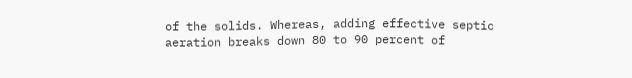of the solids. Whereas, adding effective septic aeration breaks down 80 to 90 percent of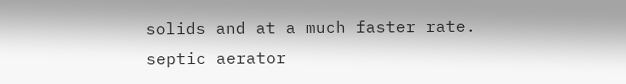solids and at a much faster rate.
septic aerator